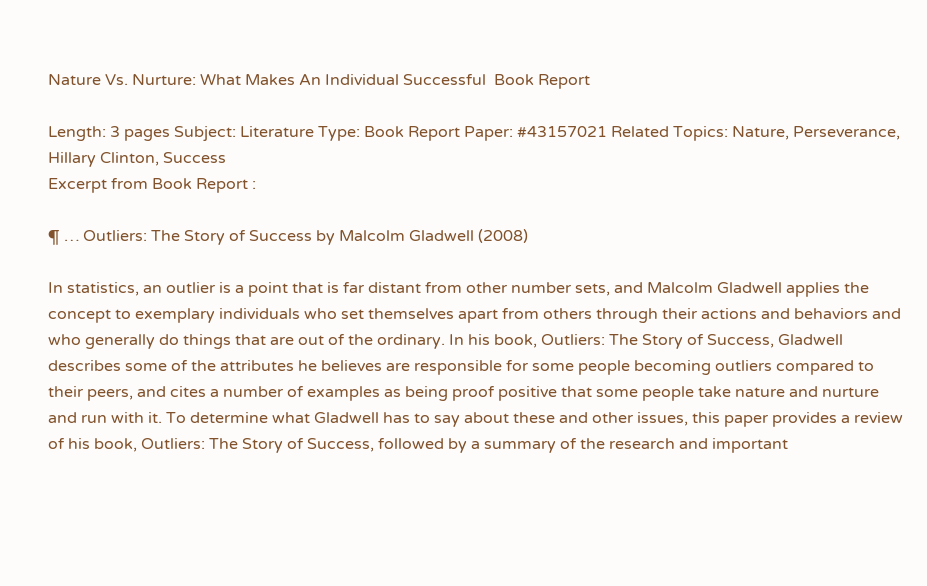Nature Vs. Nurture: What Makes An Individual Successful  Book Report

Length: 3 pages Subject: Literature Type: Book Report Paper: #43157021 Related Topics: Nature, Perseverance, Hillary Clinton, Success
Excerpt from Book Report :

¶ … Outliers: The Story of Success by Malcolm Gladwell (2008)

In statistics, an outlier is a point that is far distant from other number sets, and Malcolm Gladwell applies the concept to exemplary individuals who set themselves apart from others through their actions and behaviors and who generally do things that are out of the ordinary. In his book, Outliers: The Story of Success, Gladwell describes some of the attributes he believes are responsible for some people becoming outliers compared to their peers, and cites a number of examples as being proof positive that some people take nature and nurture and run with it. To determine what Gladwell has to say about these and other issues, this paper provides a review of his book, Outliers: The Story of Success, followed by a summary of the research and important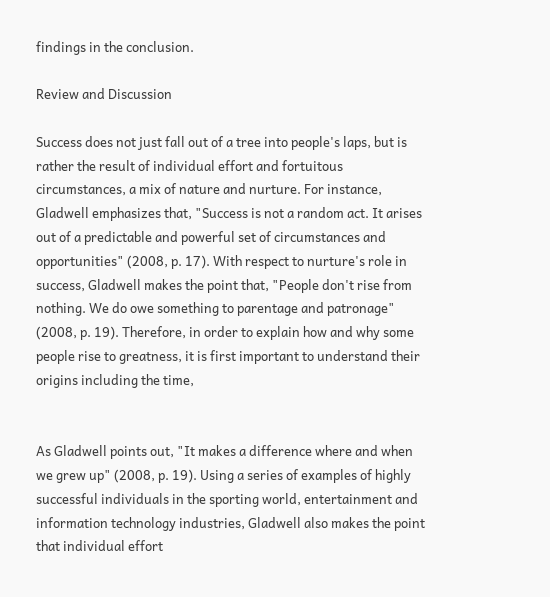findings in the conclusion.

Review and Discussion

Success does not just fall out of a tree into people's laps, but is rather the result of individual effort and fortuitous circumstances, a mix of nature and nurture. For instance, Gladwell emphasizes that, "Success is not a random act. It arises out of a predictable and powerful set of circumstances and opportunities" (2008, p. 17). With respect to nurture's role in success, Gladwell makes the point that, "People don't rise from nothing. We do owe something to parentage and patronage" (2008, p. 19). Therefore, in order to explain how and why some people rise to greatness, it is first important to understand their origins including the time,


As Gladwell points out, "It makes a difference where and when we grew up" (2008, p. 19). Using a series of examples of highly successful individuals in the sporting world, entertainment and information technology industries, Gladwell also makes the point that individual effort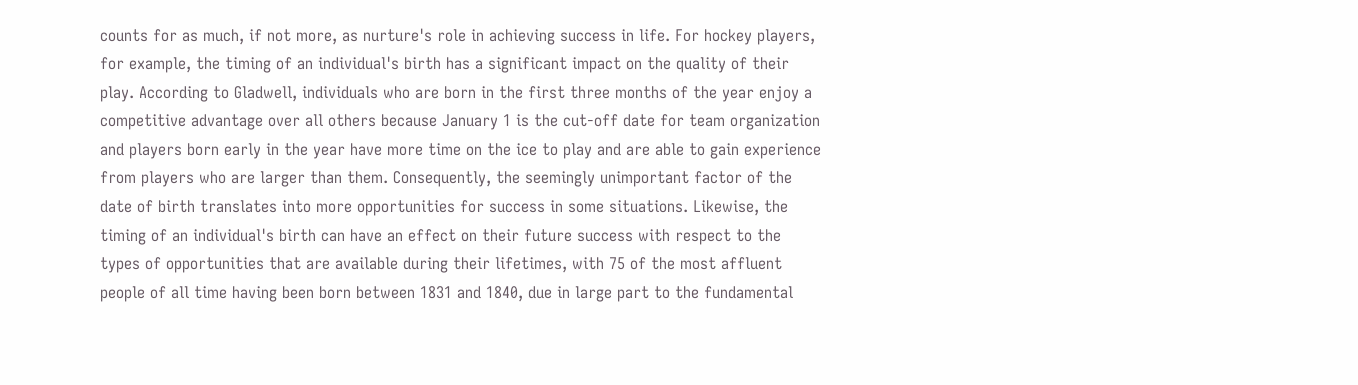counts for as much, if not more, as nurture's role in achieving success in life. For hockey players, for example, the timing of an individual's birth has a significant impact on the quality of their play. According to Gladwell, individuals who are born in the first three months of the year enjoy a competitive advantage over all others because January 1 is the cut-off date for team organization and players born early in the year have more time on the ice to play and are able to gain experience from players who are larger than them. Consequently, the seemingly unimportant factor of the date of birth translates into more opportunities for success in some situations. Likewise, the timing of an individual's birth can have an effect on their future success with respect to the types of opportunities that are available during their lifetimes, with 75 of the most affluent people of all time having been born between 1831 and 1840, due in large part to the fundamental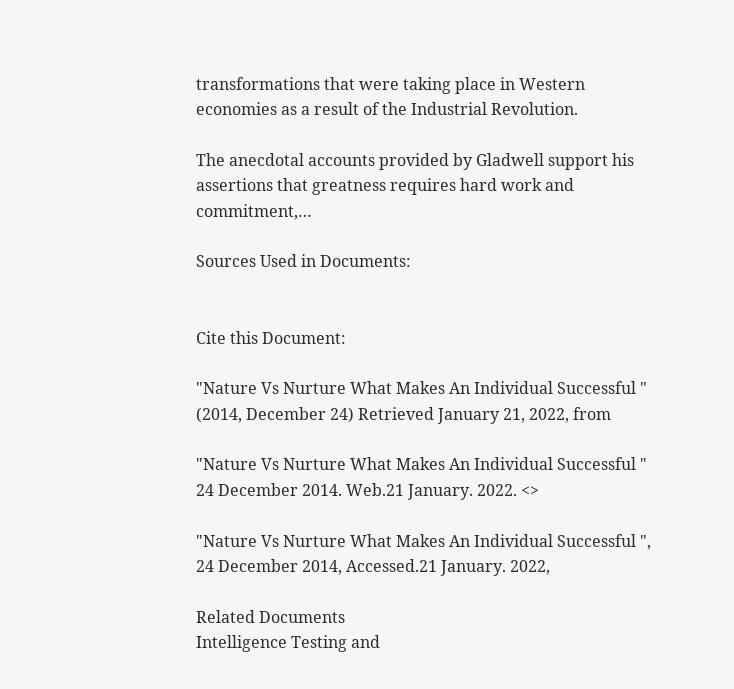transformations that were taking place in Western economies as a result of the Industrial Revolution.

The anecdotal accounts provided by Gladwell support his assertions that greatness requires hard work and commitment,…

Sources Used in Documents:


Cite this Document:

"Nature Vs Nurture What Makes An Individual Successful " (2014, December 24) Retrieved January 21, 2022, from

"Nature Vs Nurture What Makes An Individual Successful " 24 December 2014. Web.21 January. 2022. <>

"Nature Vs Nurture What Makes An Individual Successful ", 24 December 2014, Accessed.21 January. 2022,

Related Documents
Intelligence Testing and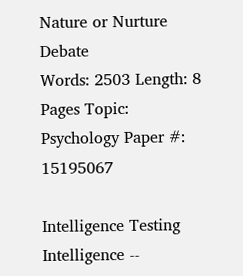Nature or Nurture Debate
Words: 2503 Length: 8 Pages Topic: Psychology Paper #: 15195067

Intelligence Testing Intelligence --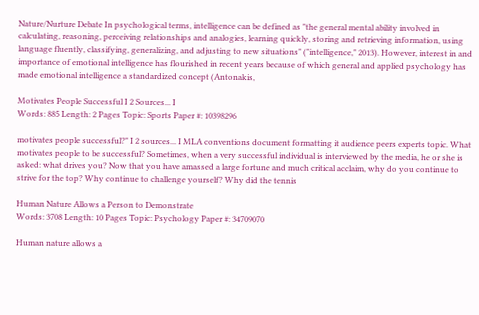Nature/Nurture Debate In psychological terms, intelligence can be defined as "the general mental ability involved in calculating, reasoning, perceiving relationships and analogies, learning quickly, storing and retrieving information, using language fluently, classifying, generalizing, and adjusting to new situations" ("intelligence," 2013). However, interest in and importance of emotional intelligence has flourished in recent years because of which general and applied psychology has made emotional intelligence a standardized concept (Antonakis,

Motivates People Successful I 2 Sources... I
Words: 885 Length: 2 Pages Topic: Sports Paper #: 10398296

motivates people successful?" I 2 sources... I MLA conventions document formatting it audience peers experts topic. What motivates people to be successful? Sometimes, when a very successful individual is interviewed by the media, he or she is asked: what drives you? Now that you have amassed a large fortune and much critical acclaim, why do you continue to strive for the top? Why continue to challenge yourself? Why did the tennis

Human Nature Allows a Person to Demonstrate
Words: 3708 Length: 10 Pages Topic: Psychology Paper #: 34709070

Human nature allows a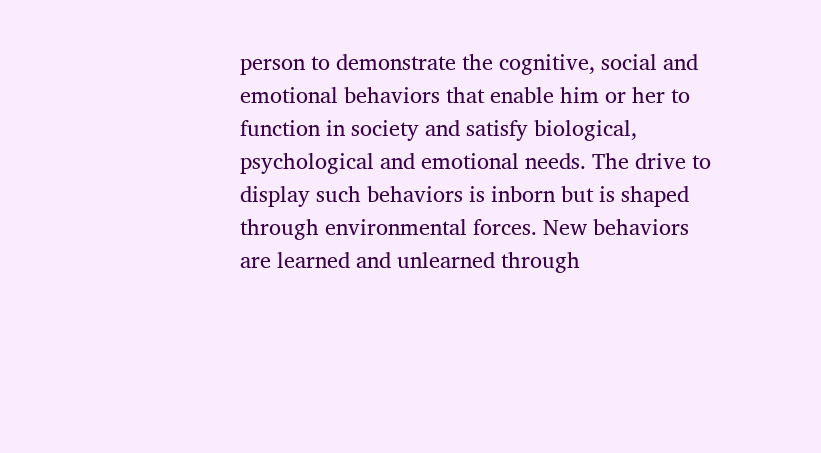person to demonstrate the cognitive, social and emotional behaviors that enable him or her to function in society and satisfy biological, psychological and emotional needs. The drive to display such behaviors is inborn but is shaped through environmental forces. New behaviors are learned and unlearned through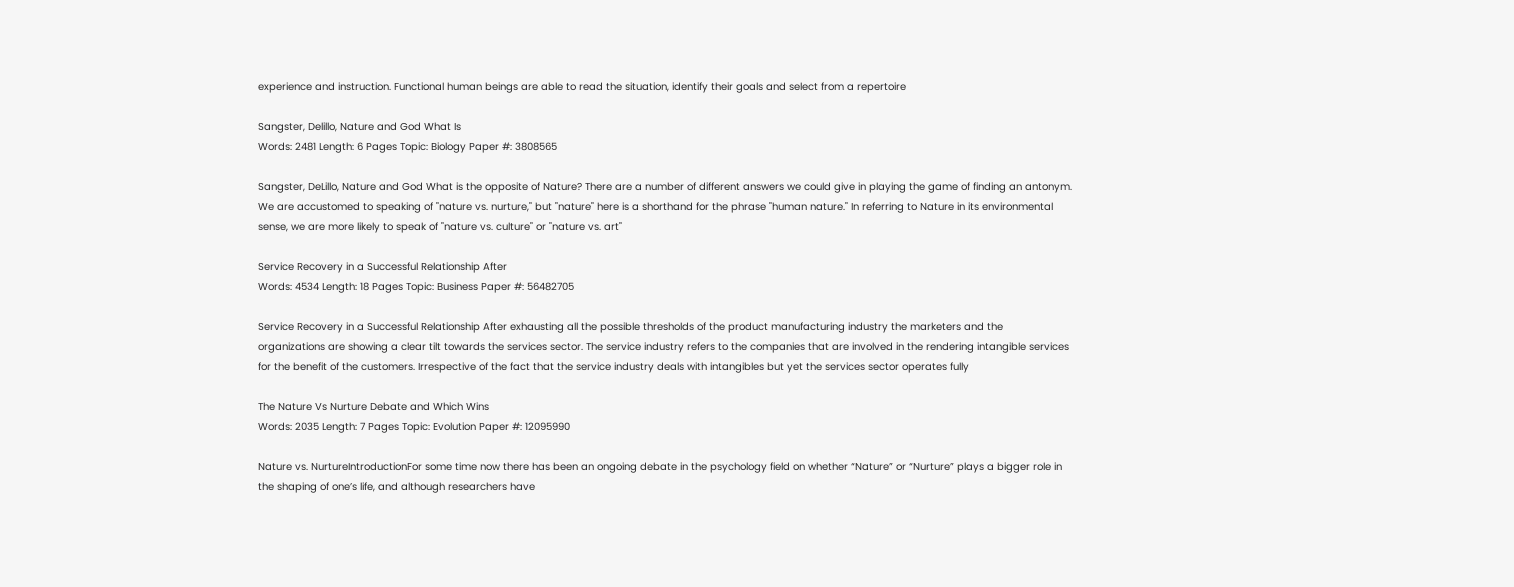experience and instruction. Functional human beings are able to read the situation, identify their goals and select from a repertoire

Sangster, Delillo, Nature and God What Is
Words: 2481 Length: 6 Pages Topic: Biology Paper #: 3808565

Sangster, DeLillo, Nature and God What is the opposite of Nature? There are a number of different answers we could give in playing the game of finding an antonym. We are accustomed to speaking of "nature vs. nurture," but "nature" here is a shorthand for the phrase "human nature." In referring to Nature in its environmental sense, we are more likely to speak of "nature vs. culture" or "nature vs. art"

Service Recovery in a Successful Relationship After
Words: 4534 Length: 18 Pages Topic: Business Paper #: 56482705

Service Recovery in a Successful Relationship After exhausting all the possible thresholds of the product manufacturing industry the marketers and the organizations are showing a clear tilt towards the services sector. The service industry refers to the companies that are involved in the rendering intangible services for the benefit of the customers. Irrespective of the fact that the service industry deals with intangibles but yet the services sector operates fully

The Nature Vs Nurture Debate and Which Wins
Words: 2035 Length: 7 Pages Topic: Evolution Paper #: 12095990

Nature vs. NurtureIntroductionFor some time now there has been an ongoing debate in the psychology field on whether “Nature” or “Nurture” plays a bigger role in the shaping of one’s life, and although researchers have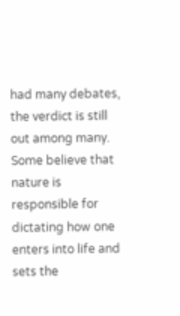had many debates, the verdict is still out among many. Some believe that nature is responsible for dictating how one enters into life and sets the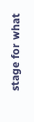stage for what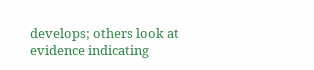develops; others look at evidence indicating